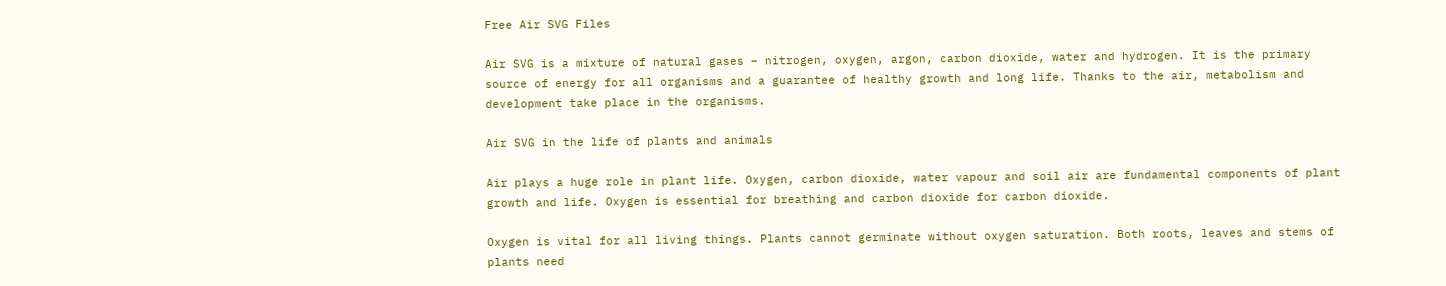Free Air SVG Files

Air SVG is a mixture of natural gases – nitrogen, oxygen, argon, carbon dioxide, water and hydrogen. It is the primary source of energy for all organisms and a guarantee of healthy growth and long life. Thanks to the air, metabolism and development take place in the organisms.

Air SVG in the life of plants and animals

Air plays a huge role in plant life. Oxygen, carbon dioxide, water vapour and soil air are fundamental components of plant growth and life. Oxygen is essential for breathing and carbon dioxide for carbon dioxide.

Oxygen is vital for all living things. Plants cannot germinate without oxygen saturation. Both roots, leaves and stems of plants need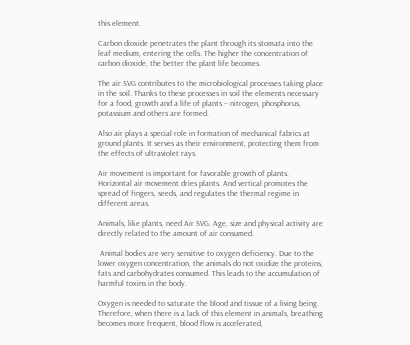this element.

Carbon dioxide penetrates the plant through its stomata into the leaf medium, entering the cells. The higher the concentration of carbon dioxide, the better the plant life becomes.

The air SVG contributes to the microbiological processes taking place in the soil. Thanks to these processes in soil the elements necessary for a food, growth and a life of plants – nitrogen, phosphorus, potassium and others are formed.

Also air plays a special role in formation of mechanical fabrics at ground plants. It serves as their environment, protecting them from the effects of ultraviolet rays.

Air movement is important for favorable growth of plants. Horizontal air movement dries plants. And vertical promotes the spread of fingers, seeds, and regulates the thermal regime in different areas.

Animals, like plants, need Air SVG. Age, size and physical activity are directly related to the amount of air consumed.

 Animal bodies are very sensitive to oxygen deficiency. Due to the lower oxygen concentration, the animals do not oxidize the proteins, fats and carbohydrates consumed. This leads to the accumulation of harmful toxins in the body.

Oxygen is needed to saturate the blood and tissue of a living being. Therefore, when there is a lack of this element in animals, breathing becomes more frequent, blood flow is accelerated,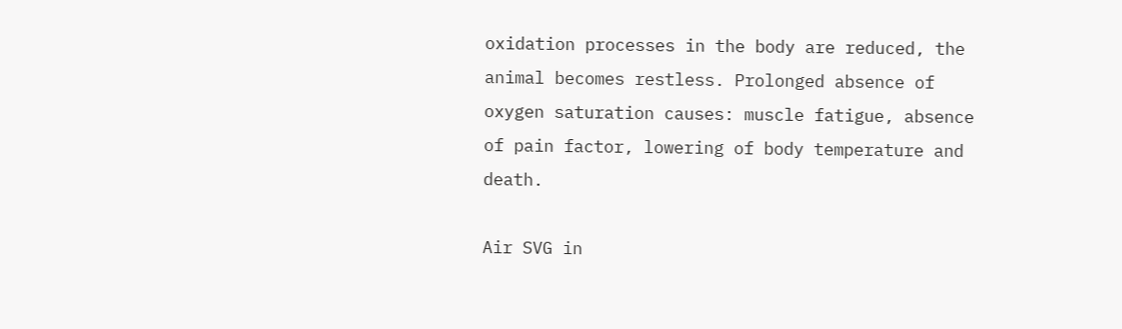oxidation processes in the body are reduced, the animal becomes restless. Prolonged absence of oxygen saturation causes: muscle fatigue, absence of pain factor, lowering of body temperature and death.

Air SVG in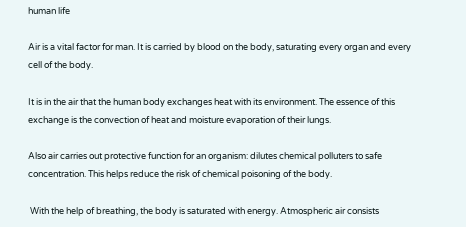human life

Air is a vital factor for man. It is carried by blood on the body, saturating every organ and every cell of the body.

It is in the air that the human body exchanges heat with its environment. The essence of this exchange is the convection of heat and moisture evaporation of their lungs.

Also air carries out protective function for an organism: dilutes chemical polluters to safe concentration. This helps reduce the risk of chemical poisoning of the body.

 With the help of breathing, the body is saturated with energy. Atmospheric air consists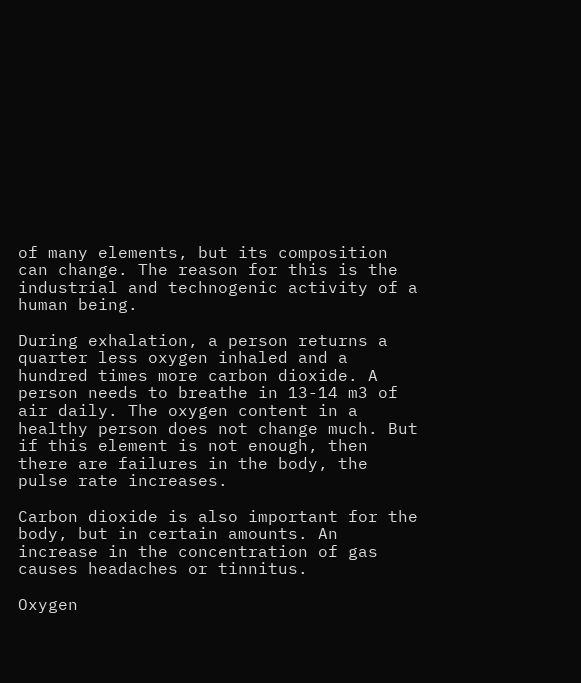of many elements, but its composition can change. The reason for this is the industrial and technogenic activity of a human being.

During exhalation, a person returns a quarter less oxygen inhaled and a hundred times more carbon dioxide. A person needs to breathe in 13-14 m3 of air daily. The oxygen content in a healthy person does not change much. But if this element is not enough, then there are failures in the body, the pulse rate increases.

Carbon dioxide is also important for the body, but in certain amounts. An increase in the concentration of gas causes headaches or tinnitus.

Oxygen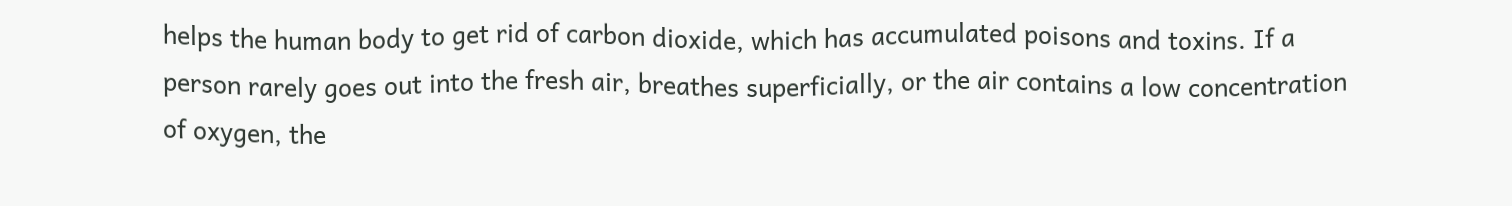helps the human body to get rid of carbon dioxide, which has accumulated poisons and toxins. If a person rarely goes out into the fresh air, breathes superficially, or the air contains a low concentration of oxygen, the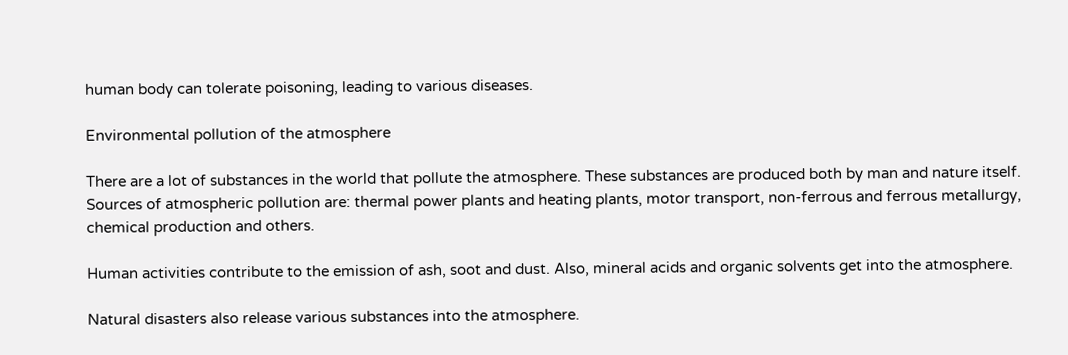human body can tolerate poisoning, leading to various diseases.

Environmental pollution of the atmosphere

There are a lot of substances in the world that pollute the atmosphere. These substances are produced both by man and nature itself. Sources of atmospheric pollution are: thermal power plants and heating plants, motor transport, non-ferrous and ferrous metallurgy, chemical production and others.

Human activities contribute to the emission of ash, soot and dust. Also, mineral acids and organic solvents get into the atmosphere.

Natural disasters also release various substances into the atmosphere.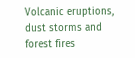Volcanic eruptions, dust storms and forest fires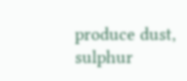produce dust, sulphur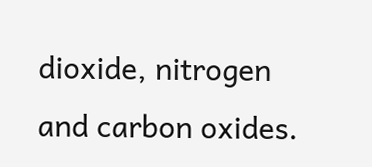dioxide, nitrogen and carbon oxides.